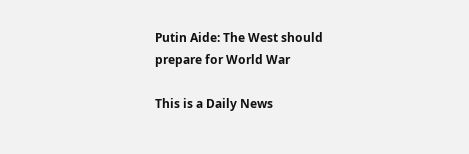Putin Aide: The West should prepare for World War

This is a Daily News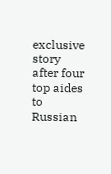exclusive story after four top aides to Russian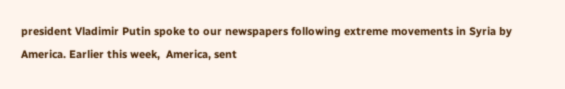president Vladimir Putin spoke to our newspapers following extreme movements in Syria by America. Earlier this week,  America, sent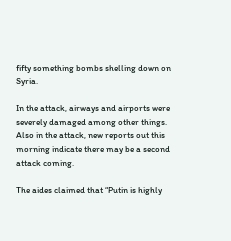fifty something bombs shelling down on Syria.

In the attack, airways and airports were severely damaged among other things.  Also in the attack, new reports out this morning indicate there may be a second attack coming.

The aides claimed that “Putin is highly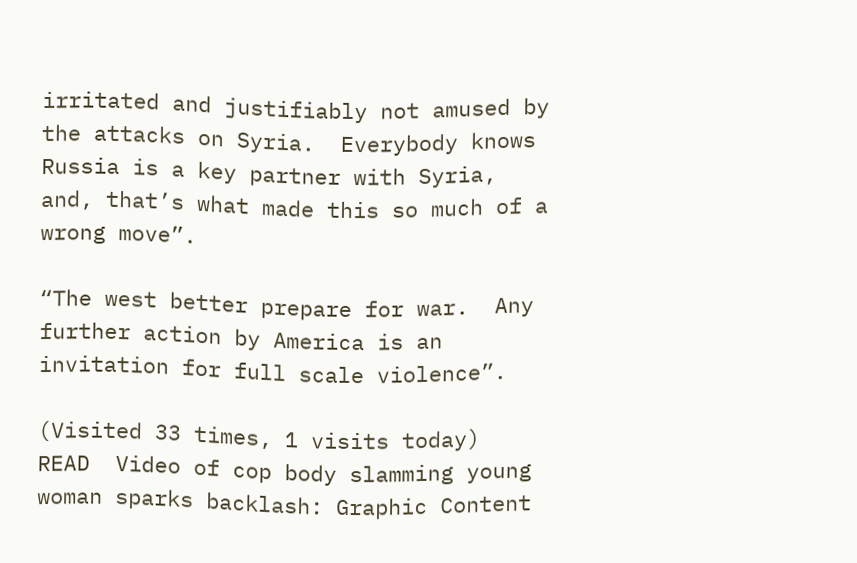irritated and justifiably not amused by the attacks on Syria.  Everybody knows Russia is a key partner with Syria,  and, that’s what made this so much of a wrong move”.

“The west better prepare for war.  Any further action by America is an invitation for full scale violence”.

(Visited 33 times, 1 visits today)
READ  Video of cop body slamming young woman sparks backlash: Graphic Content